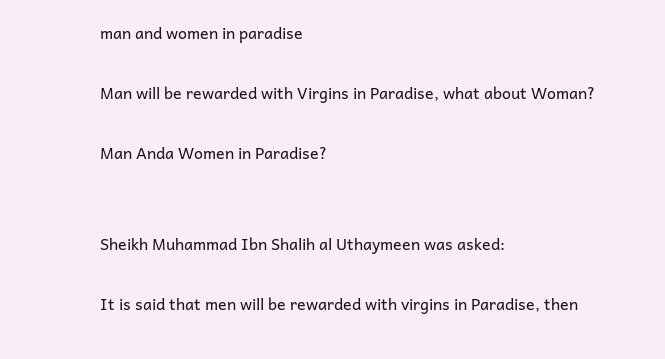man and women in paradise

Man will be rewarded with Virgins in Paradise, what about Woman?

Man Anda Women in Paradise?


Sheikh Muhammad Ibn Shalih al Uthaymeen was asked:

It is said that men will be rewarded with virgins in Paradise, then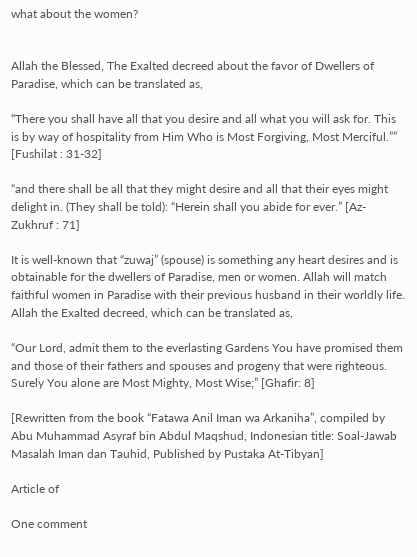what about the women?


Allah the Blessed, The Exalted decreed about the favor of Dwellers of Paradise, which can be translated as,

“There you shall have all that you desire and all what you will ask for. This is by way of hospitality from Him Who is Most Forgiving, Most Merciful.”” [Fushilat : 31-32]

“and there shall be all that they might desire and all that their eyes might delight in. (They shall be told): “Herein shall you abide for ever.” [Az-Zukhruf : 71]

It is well-known that “zuwaj” (spouse) is something any heart desires and is obtainable for the dwellers of Paradise, men or women. Allah will match faithful women in Paradise with their previous husband in their worldly life. Allah the Exalted decreed, which can be translated as,

“Our Lord, admit them to the everlasting Gardens You have promised them and those of their fathers and spouses and progeny that were righteous. Surely You alone are Most Mighty, Most Wise;” [Ghafir: 8]

[Rewritten from the book “Fatawa Anil Iman wa Arkaniha”, compiled by Abu Muhammad Asyraf bin Abdul Maqshud, Indonesian title: Soal-Jawab Masalah Iman dan Tauhid, Published by Pustaka At-Tibyan]

Article of

One comment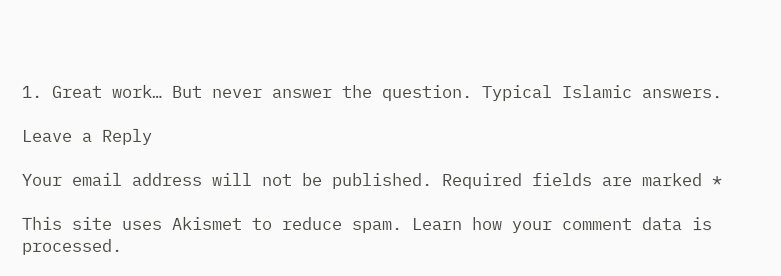1. Great work… But never answer the question. Typical Islamic answers.

Leave a Reply

Your email address will not be published. Required fields are marked *

This site uses Akismet to reduce spam. Learn how your comment data is processed.